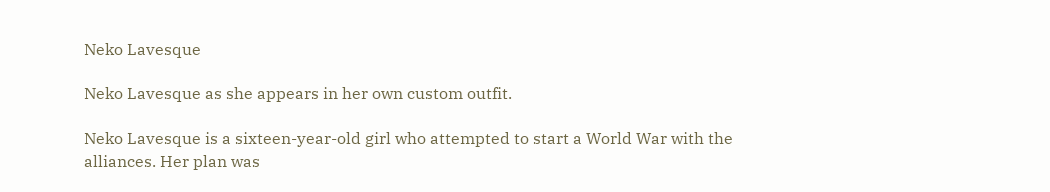Neko Lavesque

Neko Lavesque as she appears in her own custom outfit.

Neko Lavesque is a sixteen-year-old girl who attempted to start a World War with the alliances. Her plan was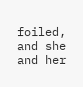foiled, and she and her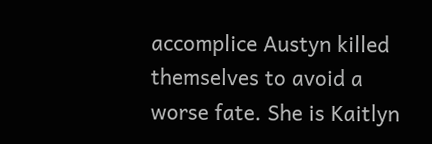accomplice Austyn killed themselves to avoid a worse fate. She is Kaitlyn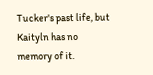Tucker's past life, but Kaityln has no memory of it.